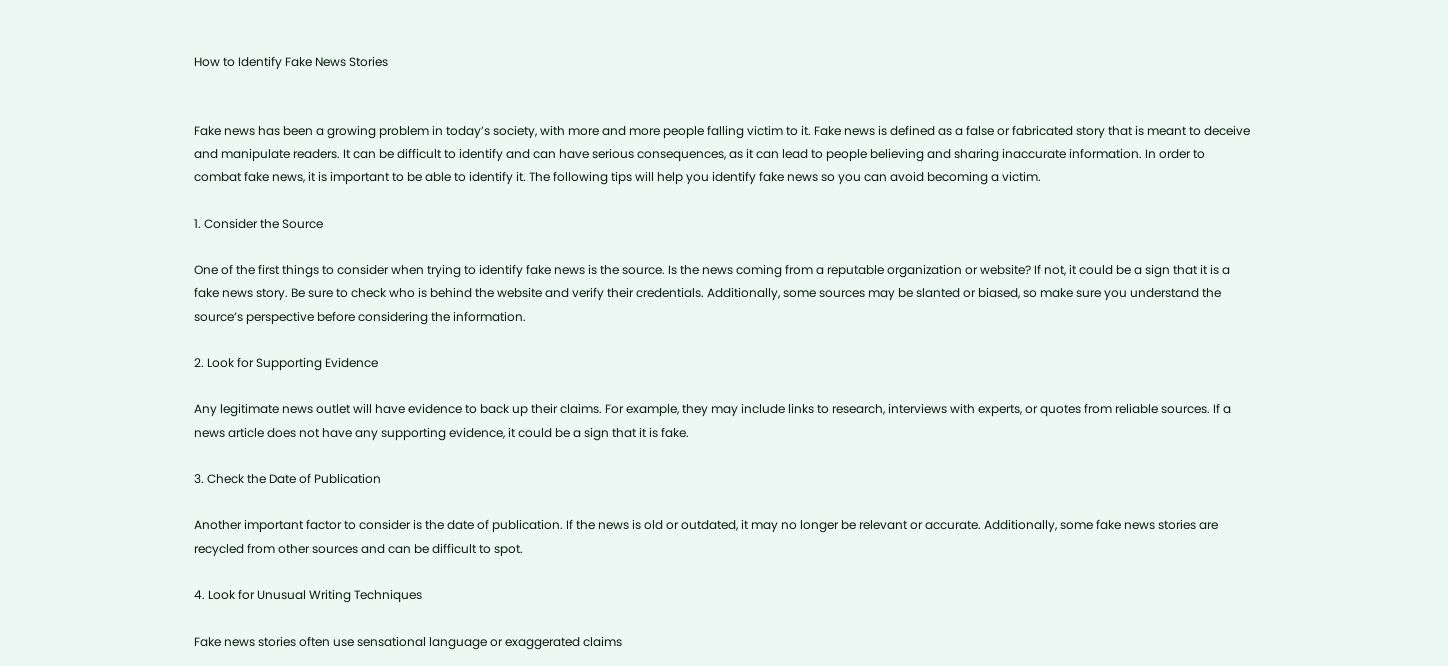How to Identify Fake News Stories


Fake news has been a growing problem in today’s society, with more and more people falling victim to it. Fake news is defined as a false or fabricated story that is meant to deceive and manipulate readers. It can be difficult to identify and can have serious consequences, as it can lead to people believing and sharing inaccurate information. In order to combat fake news, it is important to be able to identify it. The following tips will help you identify fake news so you can avoid becoming a victim.

1. Consider the Source

One of the first things to consider when trying to identify fake news is the source. Is the news coming from a reputable organization or website? If not, it could be a sign that it is a fake news story. Be sure to check who is behind the website and verify their credentials. Additionally, some sources may be slanted or biased, so make sure you understand the source’s perspective before considering the information.

2. Look for Supporting Evidence

Any legitimate news outlet will have evidence to back up their claims. For example, they may include links to research, interviews with experts, or quotes from reliable sources. If a news article does not have any supporting evidence, it could be a sign that it is fake.

3. Check the Date of Publication

Another important factor to consider is the date of publication. If the news is old or outdated, it may no longer be relevant or accurate. Additionally, some fake news stories are recycled from other sources and can be difficult to spot.

4. Look for Unusual Writing Techniques

Fake news stories often use sensational language or exaggerated claims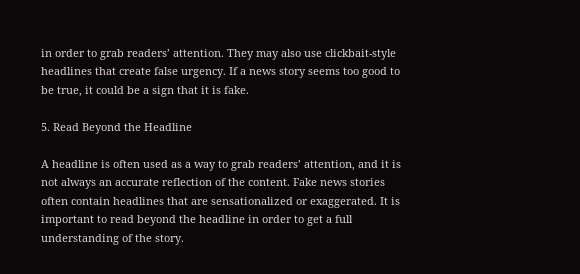in order to grab readers’ attention. They may also use clickbait-style headlines that create false urgency. If a news story seems too good to be true, it could be a sign that it is fake.

5. Read Beyond the Headline

A headline is often used as a way to grab readers’ attention, and it is not always an accurate reflection of the content. Fake news stories often contain headlines that are sensationalized or exaggerated. It is important to read beyond the headline in order to get a full understanding of the story.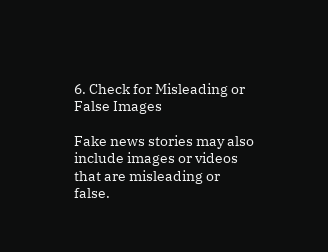6. Check for Misleading or False Images

Fake news stories may also include images or videos that are misleading or false.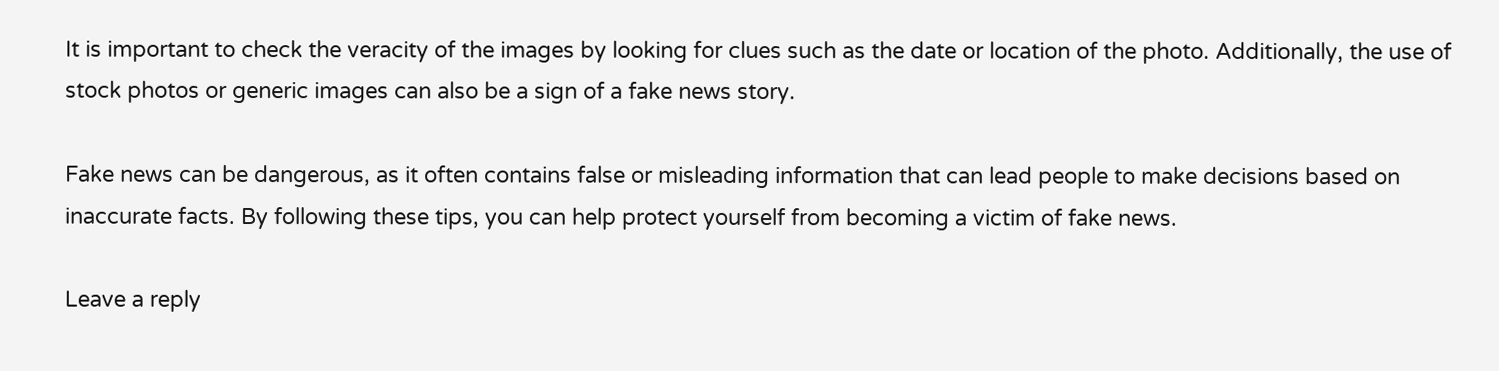It is important to check the veracity of the images by looking for clues such as the date or location of the photo. Additionally, the use of stock photos or generic images can also be a sign of a fake news story.

Fake news can be dangerous, as it often contains false or misleading information that can lead people to make decisions based on inaccurate facts. By following these tips, you can help protect yourself from becoming a victim of fake news.

Leave a reply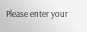Please enter your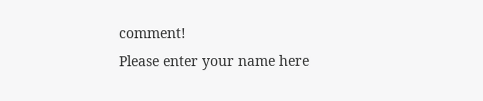comment!
Please enter your name here